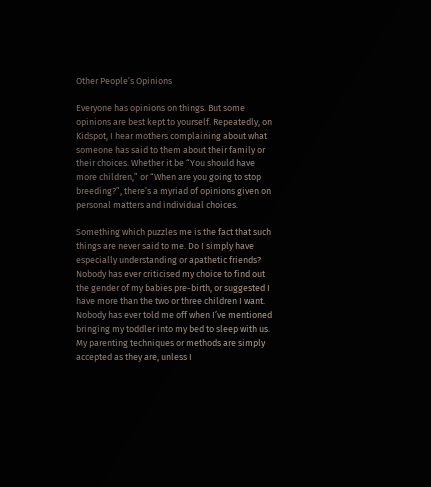Other People’s Opinions

Everyone has opinions on things. But some opinions are best kept to yourself. Repeatedly, on Kidspot, I hear mothers complaining about what someone has said to them about their family or their choices. Whether it be “You should have more children,” or “When are you going to stop breeding?”, there’s a myriad of opinions given on personal matters and individual choices.

Something which puzzles me is the fact that such things are never said to me. Do I simply have especially understanding or apathetic friends? Nobody has ever criticised my choice to find out the gender of my babies pre-birth, or suggested I have more than the two or three children I want. Nobody has ever told me off when I’ve mentioned bringing my toddler into my bed to sleep with us. My parenting techniques or methods are simply accepted as they are, unless I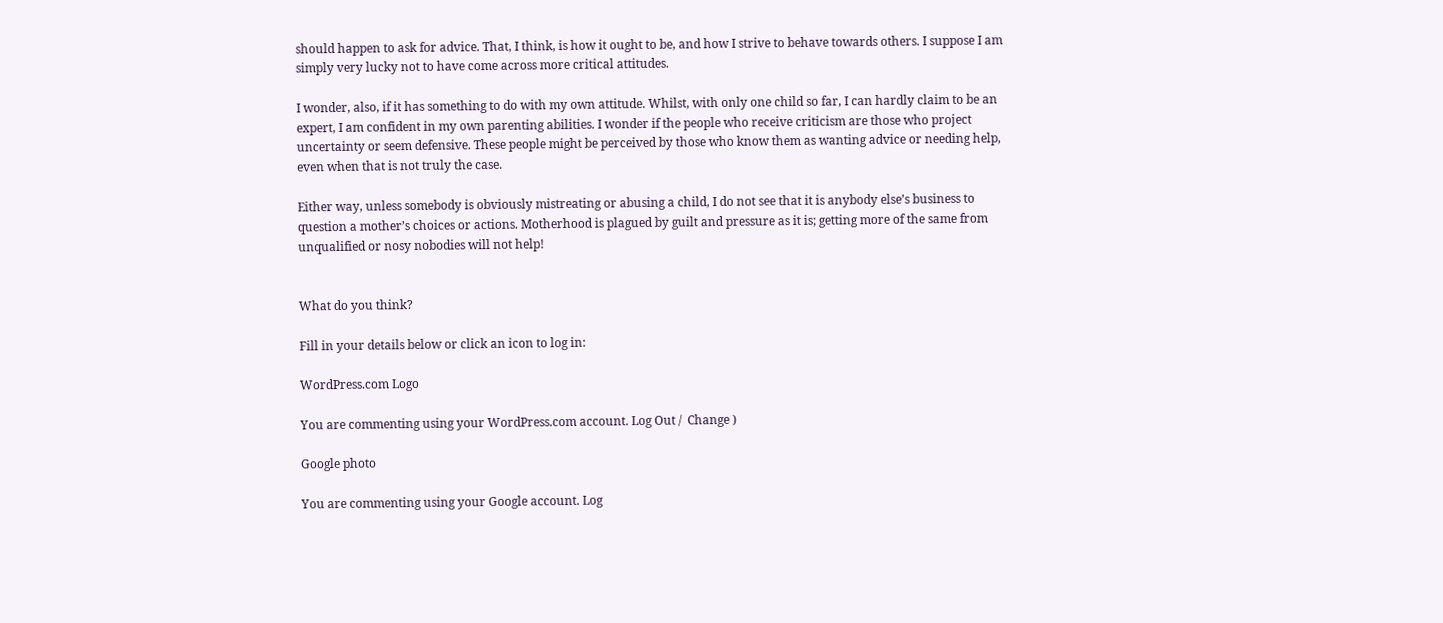should happen to ask for advice. That, I think, is how it ought to be, and how I strive to behave towards others. I suppose I am simply very lucky not to have come across more critical attitudes.

I wonder, also, if it has something to do with my own attitude. Whilst, with only one child so far, I can hardly claim to be an expert, I am confident in my own parenting abilities. I wonder if the people who receive criticism are those who project uncertainty or seem defensive. These people might be perceived by those who know them as wanting advice or needing help, even when that is not truly the case.

Either way, unless somebody is obviously mistreating or abusing a child, I do not see that it is anybody else’s business to question a mother’s choices or actions. Motherhood is plagued by guilt and pressure as it is; getting more of the same from unqualified or nosy nobodies will not help!


What do you think?

Fill in your details below or click an icon to log in:

WordPress.com Logo

You are commenting using your WordPress.com account. Log Out /  Change )

Google photo

You are commenting using your Google account. Log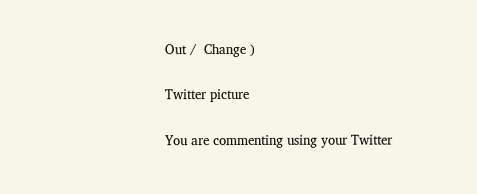Out /  Change )

Twitter picture

You are commenting using your Twitter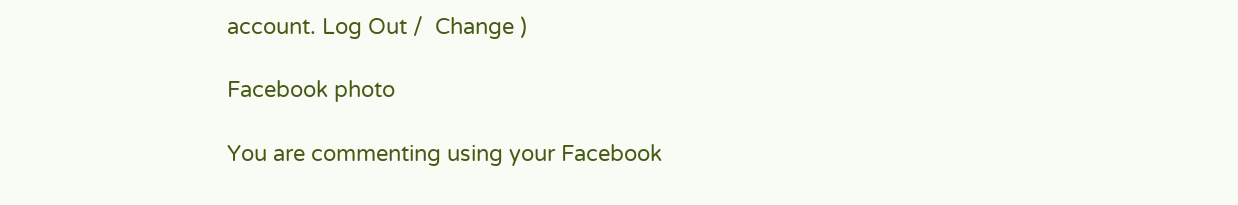account. Log Out /  Change )

Facebook photo

You are commenting using your Facebook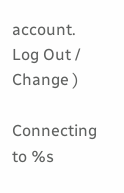account. Log Out /  Change )

Connecting to %s